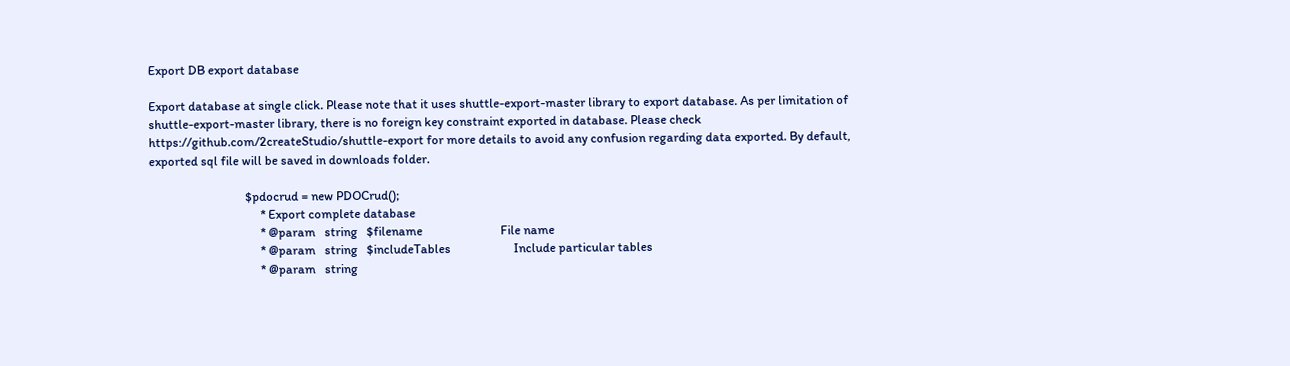Export DB export database

Export database at single click. Please note that it uses shuttle-export-master library to export database. As per limitation of shuttle-export-master library, there is no foreign key constraint exported in database. Please check https://github.com/2createStudio/shuttle-export for more details to avoid any confusion regarding data exported. By default, exported sql file will be saved in downloads folder.

                                $pdocrud = new PDOCrud();
                                     * Export complete database
                                     * @param   string   $filename                          File name
                                     * @param   string   $includeTables                     Include particular tables
                                     * @param   string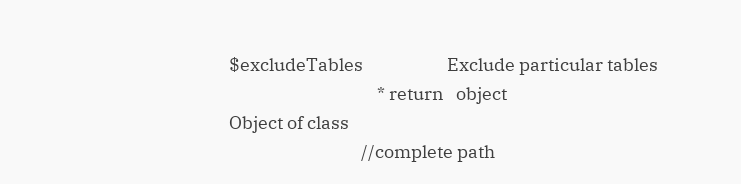$excludeTables                     Exclude particular tables
                                     * return   object                                      Object of class
                                 //complete path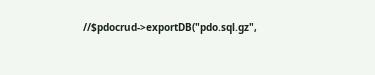//$pdocrud->exportDB("pdo.sql.gz",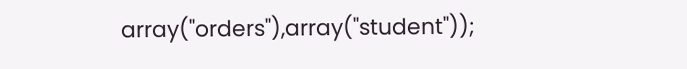array("orders"),array("student"));